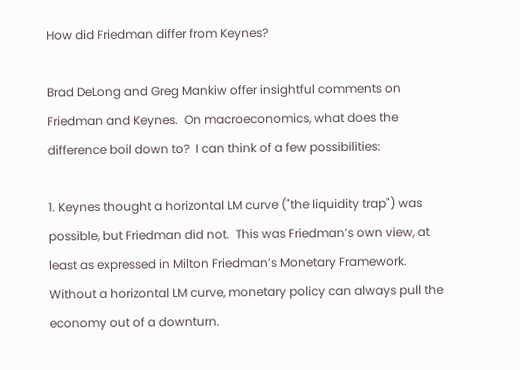How did Friedman differ from Keynes?

Brad DeLong and Greg Mankiw offer insightful comments on Friedman and Keynes.  On macroeconomics, what does the difference boil down to?  I can think of a few possibilities:

1. Keynes thought a horizontal LM curve ("the liquidity trap") was possible, but Friedman did not.  This was Friedman’s own view, at least as expressed in Milton Friedman’s Monetary Framework.  Without a horizontal LM curve, monetary policy can always pull the economy out of a downturn.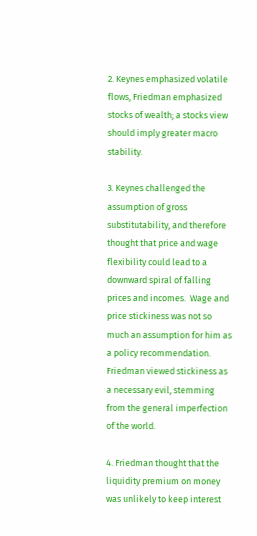2. Keynes emphasized volatile flows, Friedman emphasized stocks of wealth; a stocks view should imply greater macro stability.

3. Keynes challenged the assumption of gross substitutability, and therefore thought that price and wage flexibility could lead to a downward spiral of falling prices and incomes.  Wage and price stickiness was not so much an assumption for him as a policy recommendation.  Friedman viewed stickiness as a necessary evil, stemming from the general imperfection of the world.

4. Friedman thought that the liquidity premium on money was unlikely to keep interest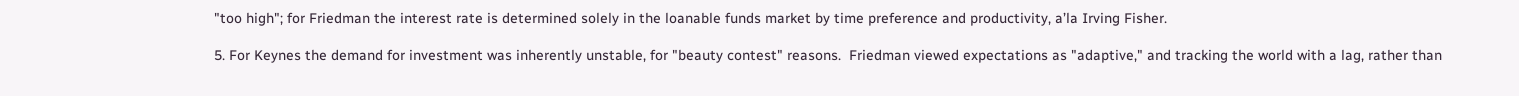"too high"; for Friedman the interest rate is determined solely in the loanable funds market by time preference and productivity, a’la Irving Fisher.

5. For Keynes the demand for investment was inherently unstable, for "beauty contest" reasons.  Friedman viewed expectations as "adaptive," and tracking the world with a lag, rather than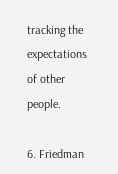tracking the expectations of other people.

6. Friedman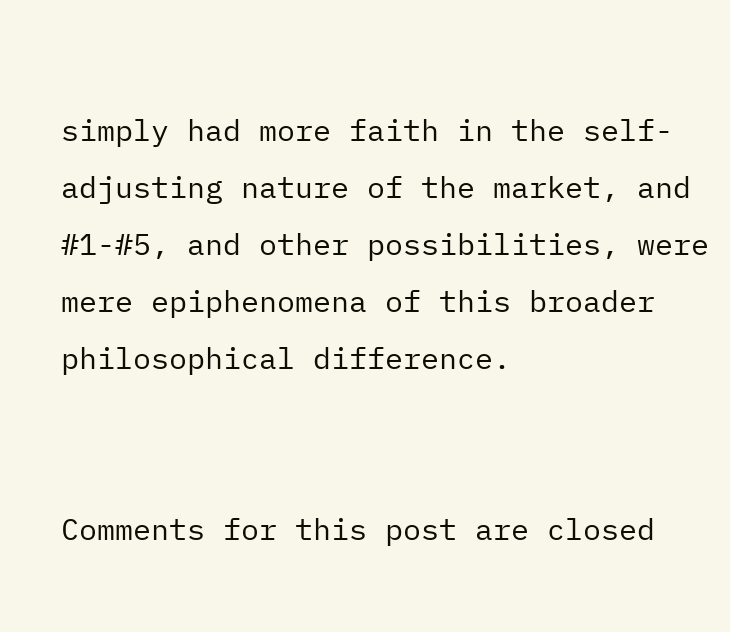simply had more faith in the self-adjusting nature of the market, and #1-#5, and other possibilities, were mere epiphenomena of this broader philosophical difference.


Comments for this post are closed